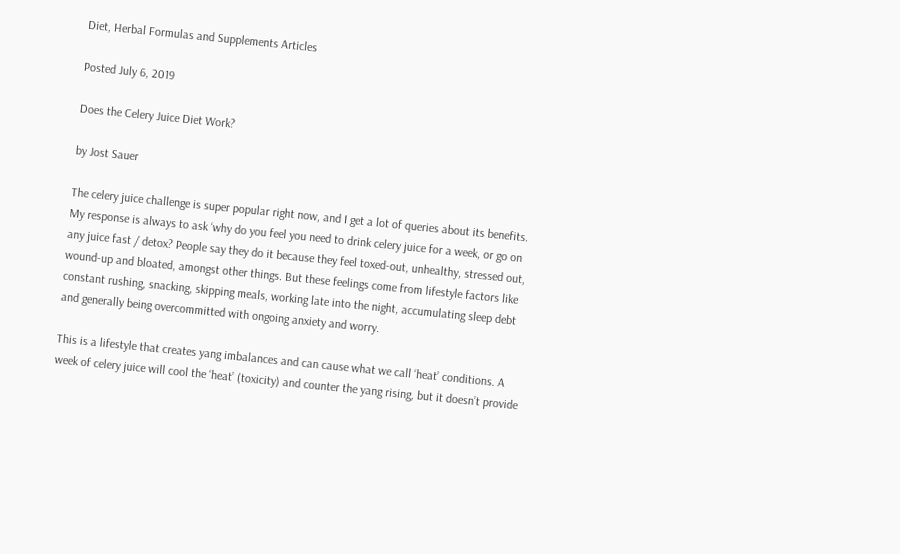Diet, Herbal Formulas and Supplements Articles

Posted July 6, 2019

Does the Celery Juice Diet Work?

by Jost Sauer

The celery juice challenge is super popular right now, and I get a lot of queries about its benefits. My response is always to ask ‘why do you feel you need to drink celery juice for a week, or go on any juice fast / detox? People say they do it because they feel toxed-out, unhealthy, stressed out, wound-up and bloated, amongst other things. But these feelings come from lifestyle factors like constant rushing, snacking, skipping meals, working late into the night, accumulating sleep debt and generally being overcommitted with ongoing anxiety and worry.

This is a lifestyle that creates yang imbalances and can cause what we call ‘heat’ conditions. A week of celery juice will cool the ‘heat’ (toxicity) and counter the yang rising, but it doesn’t provide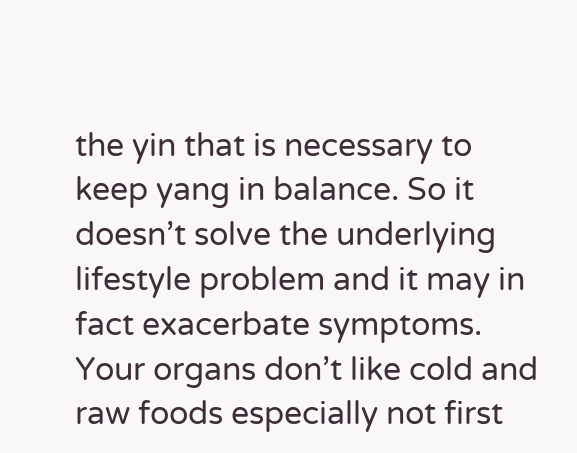the yin that is necessary to keep yang in balance. So it doesn’t solve the underlying lifestyle problem and it may in fact exacerbate symptoms. Your organs don’t like cold and raw foods especially not first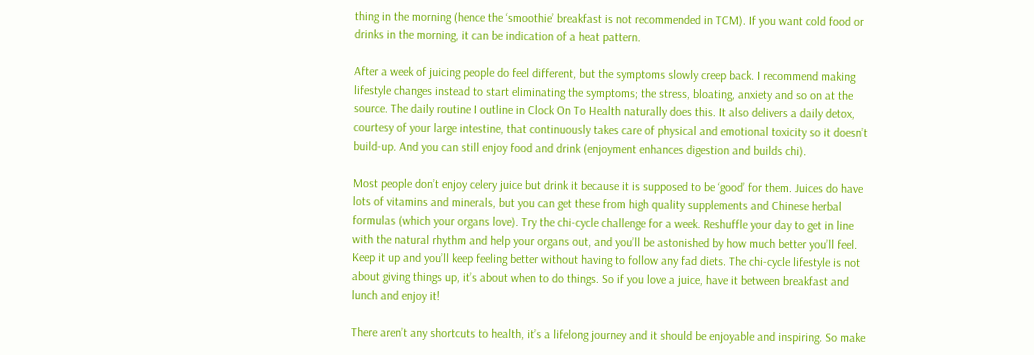thing in the morning (hence the ‘smoothie’ breakfast is not recommended in TCM). If you want cold food or drinks in the morning, it can be indication of a heat pattern.

After a week of juicing people do feel different, but the symptoms slowly creep back. I recommend making lifestyle changes instead to start eliminating the symptoms; the stress, bloating, anxiety and so on at the source. The daily routine I outline in Clock On To Health naturally does this. It also delivers a daily detox, courtesy of your large intestine, that continuously takes care of physical and emotional toxicity so it doesn’t build-up. And you can still enjoy food and drink (enjoyment enhances digestion and builds chi).

Most people don’t enjoy celery juice but drink it because it is supposed to be ‘good’ for them. Juices do have lots of vitamins and minerals, but you can get these from high quality supplements and Chinese herbal formulas (which your organs love). Try the chi-cycle challenge for a week. Reshuffle your day to get in line with the natural rhythm and help your organs out, and you’ll be astonished by how much better you’ll feel. Keep it up and you’ll keep feeling better without having to follow any fad diets. The chi-cycle lifestyle is not about giving things up, it’s about when to do things. So if you love a juice, have it between breakfast and lunch and enjoy it!

There aren’t any shortcuts to health, it’s a lifelong journey and it should be enjoyable and inspiring. So make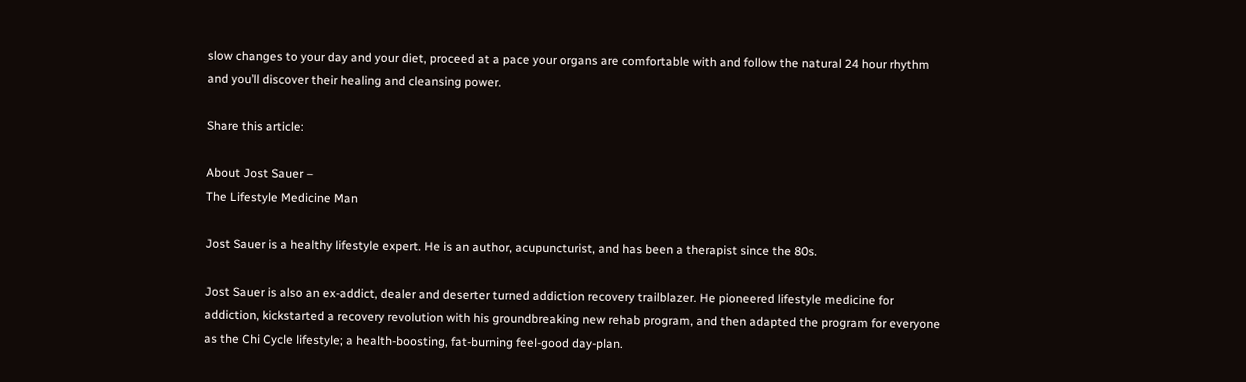slow changes to your day and your diet, proceed at a pace your organs are comfortable with and follow the natural 24 hour rhythm and you’ll discover their healing and cleansing power.

Share this article:

About Jost Sauer –
The Lifestyle Medicine Man

Jost Sauer is a healthy lifestyle expert. He is an author, acupuncturist, and has been a therapist since the 80s.

Jost Sauer is also an ex-addict, dealer and deserter turned addiction recovery trailblazer. He pioneered lifestyle medicine for addiction, kickstarted a recovery revolution with his groundbreaking new rehab program, and then adapted the program for everyone as the Chi Cycle lifestyle; a health-boosting, fat-burning feel-good day-plan.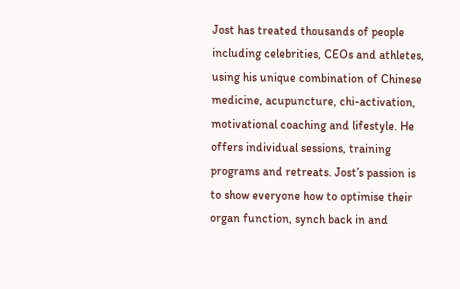Jost has treated thousands of people including celebrities, CEOs and athletes, using his unique combination of Chinese medicine, acupuncture, chi-activation,  motivational coaching and lifestyle. He offers individual sessions, training programs and retreats. Jost’s passion is to show everyone how to optimise their organ function, synch back in and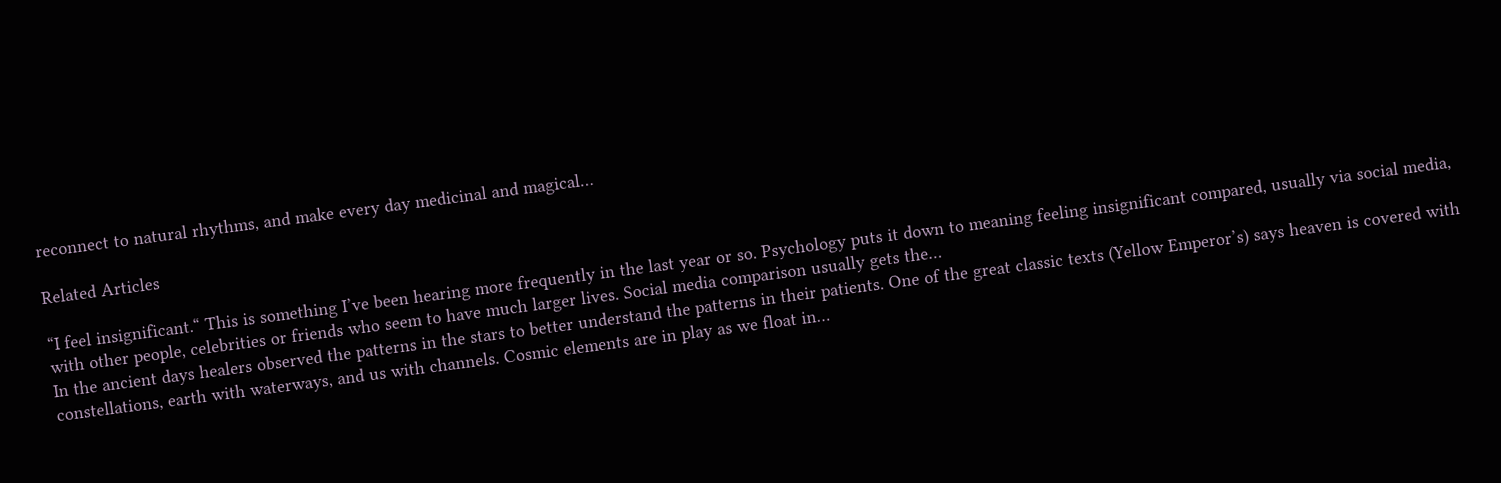reconnect to natural rhythms, and make every day medicinal and magical…

Related Articles

“I feel insignificant.“ This is something I’ve been hearing more frequently in the last year or so. Psychology puts it down to meaning feeling insignificant compared, usually via social media, with other people, celebrities or friends who seem to have much larger lives. Social media comparison usually gets the…
In the ancient days healers observed the patterns in the stars to better understand the patterns in their patients. One of the great classic texts (Yellow Emperor’s) says heaven is covered with constellations, earth with waterways, and us with channels. Cosmic elements are in play as we float in…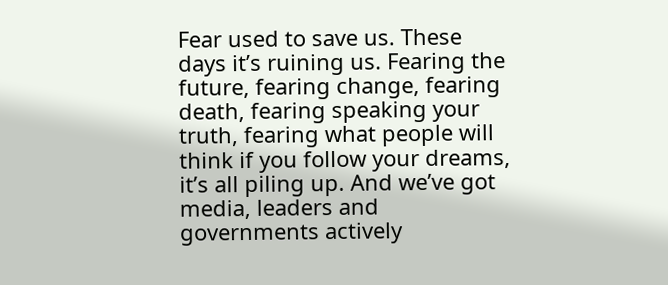Fear used to save us. These days it’s ruining us. Fearing the future, fearing change, fearing death, fearing speaking your truth, fearing what people will think if you follow your dreams, it’s all piling up. And we’ve got media, leaders and governments actively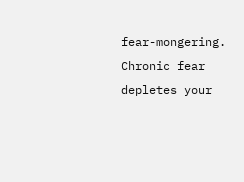fear-mongering. Chronic fear depletes your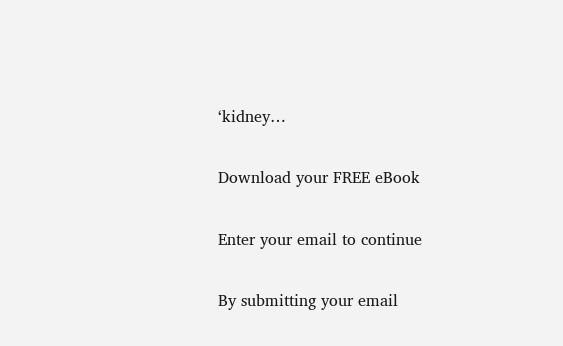‘kidney…

Download your FREE eBook

Enter your email to continue

By submitting your email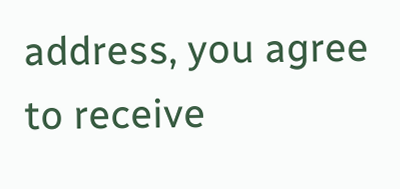address, you agree to receive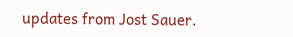updates from Jost Sauer.